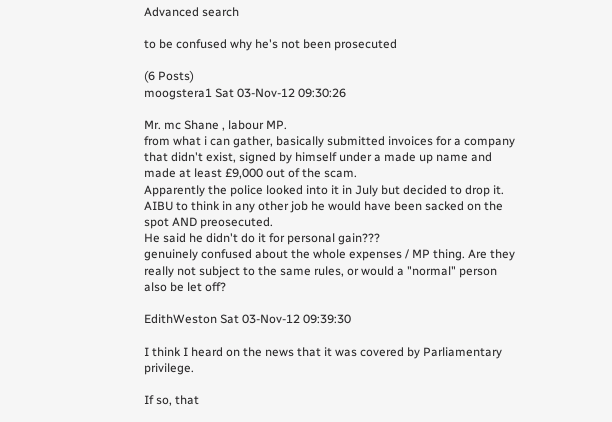Advanced search

to be confused why he's not been prosecuted

(6 Posts)
moogstera1 Sat 03-Nov-12 09:30:26

Mr. mc Shane , labour MP.
from what i can gather, basically submitted invoices for a company that didn't exist, signed by himself under a made up name and made at least £9,000 out of the scam.
Apparently the police looked into it in July but decided to drop it.
AIBU to think in any other job he would have been sacked on the spot AND preosecuted.
He said he didn't do it for personal gain???
genuinely confused about the whole expenses / MP thing. Are they really not subject to the same rules, or would a "normal" person also be let off?

EdithWeston Sat 03-Nov-12 09:39:30

I think I heard on the news that it was covered by Parliamentary privilege.

If so, that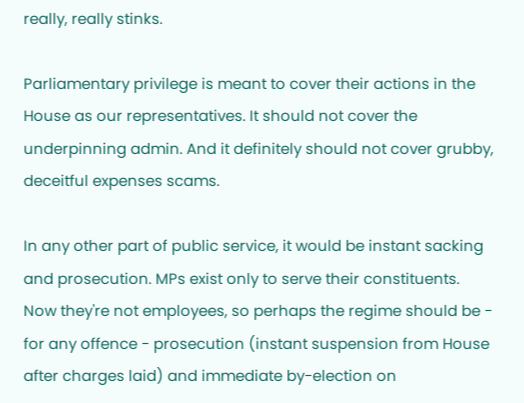really, really stinks.

Parliamentary privilege is meant to cover their actions in the House as our representatives. It should not cover the underpinning admin. And it definitely should not cover grubby, deceitful expenses scams.

In any other part of public service, it would be instant sacking and prosecution. MPs exist only to serve their constituents. Now they're not employees, so perhaps the regime should be - for any offence - prosecution (instant suspension from House after charges laid) and immediate by-election on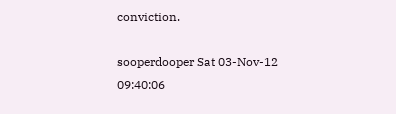conviction.

sooperdooper Sat 03-Nov-12 09:40:06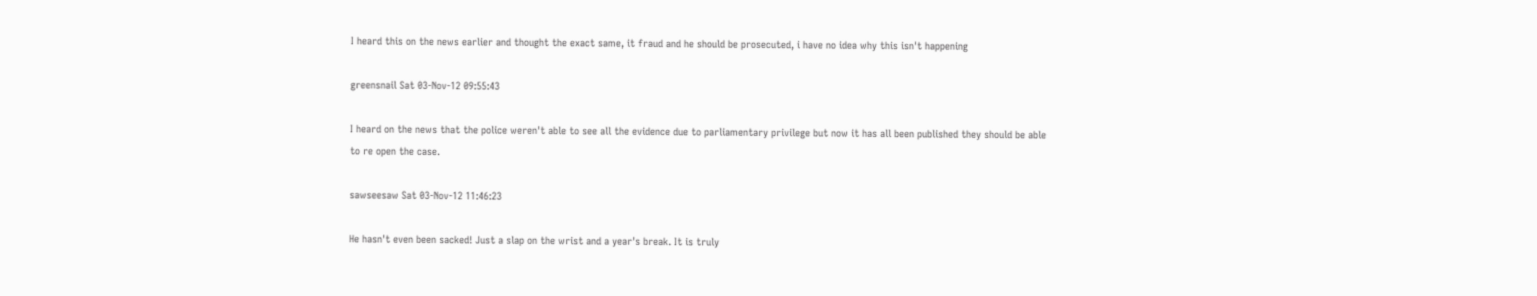I heard this on the news earlier and thought the exact same, it fraud and he should be prosecuted, i have no idea why this isn't happening

greensnail Sat 03-Nov-12 09:55:43

I heard on the news that the police weren't able to see all the evidence due to parliamentary privilege but now it has all been published they should be able to re open the case.

sawseesaw Sat 03-Nov-12 11:46:23

He hasn't even been sacked! Just a slap on the wrist and a year's break. It is truly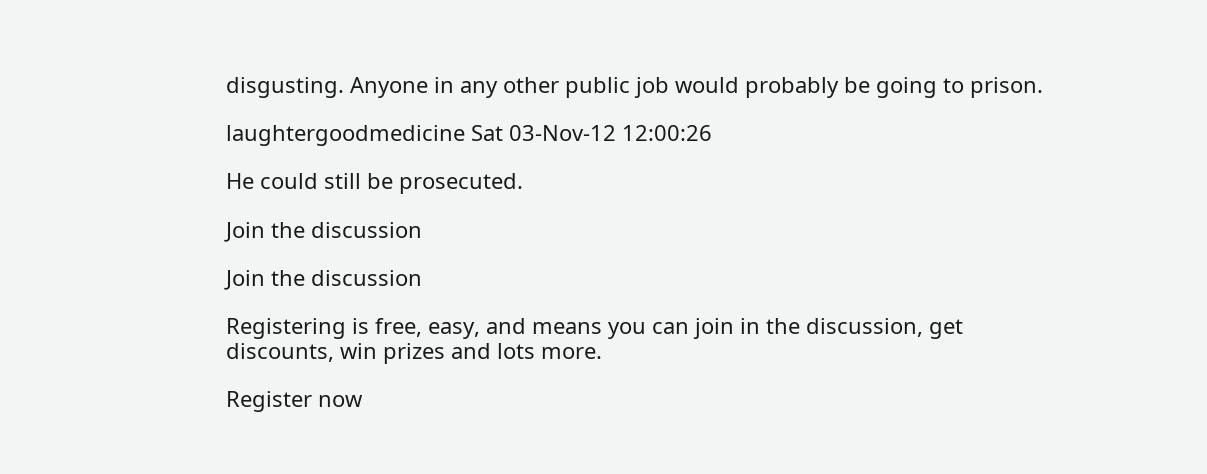disgusting. Anyone in any other public job would probably be going to prison.

laughtergoodmedicine Sat 03-Nov-12 12:00:26

He could still be prosecuted.

Join the discussion

Join the discussion

Registering is free, easy, and means you can join in the discussion, get discounts, win prizes and lots more.

Register now